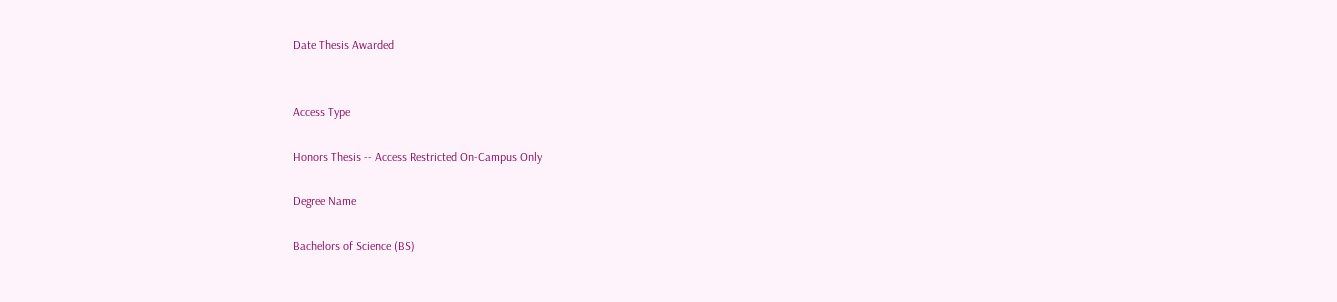Date Thesis Awarded


Access Type

Honors Thesis -- Access Restricted On-Campus Only

Degree Name

Bachelors of Science (BS)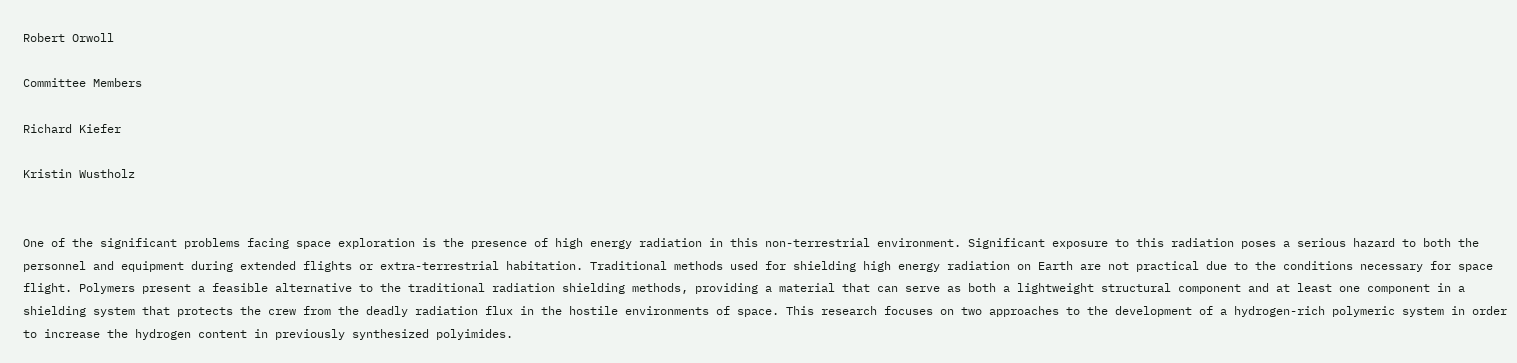Robert Orwoll

Committee Members

Richard Kiefer

Kristin Wustholz


One of the significant problems facing space exploration is the presence of high energy radiation in this non-terrestrial environment. Significant exposure to this radiation poses a serious hazard to both the personnel and equipment during extended flights or extra-terrestrial habitation. Traditional methods used for shielding high energy radiation on Earth are not practical due to the conditions necessary for space flight. Polymers present a feasible alternative to the traditional radiation shielding methods, providing a material that can serve as both a lightweight structural component and at least one component in a shielding system that protects the crew from the deadly radiation flux in the hostile environments of space. This research focuses on two approaches to the development of a hydrogen-rich polymeric system in order to increase the hydrogen content in previously synthesized polyimides.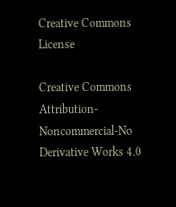Creative Commons License

Creative Commons Attribution-Noncommercial-No Derivative Works 4.0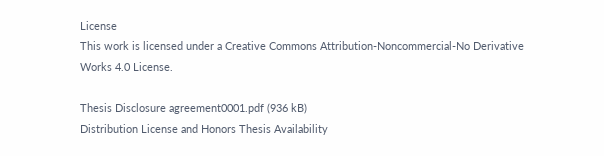License
This work is licensed under a Creative Commons Attribution-Noncommercial-No Derivative Works 4.0 License.

Thesis Disclosure agreement0001.pdf (936 kB)
Distribution License and Honors Thesis Availability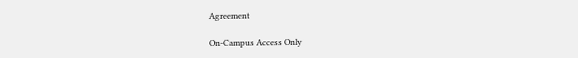Agreement

On-Campus Access Only